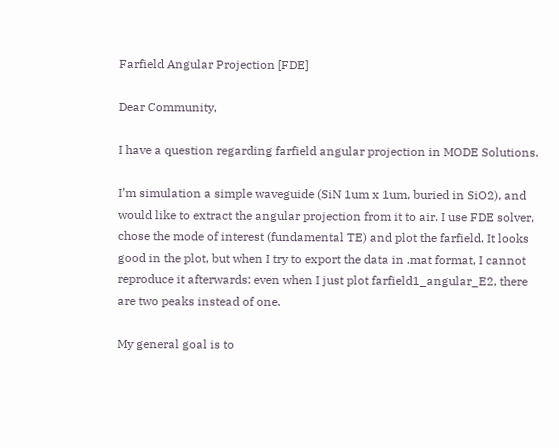Farfield Angular Projection [FDE]

Dear Community,

I have a question regarding farfield angular projection in MODE Solutions.

I’m simulation a simple waveguide (SiN 1um x 1um, buried in SiO2), and would like to extract the angular projection from it to air. I use FDE solver, chose the mode of interest (fundamental TE) and plot the farfield. It looks good in the plot, but when I try to export the data in .mat format, I cannot reproduce it afterwards: even when I just plot farfield1_angular_E2, there are two peaks instead of one.

My general goal is to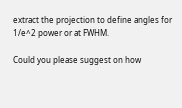extract the projection to define angles for 1/e^2 power or at FWHM.

Could you please suggest on how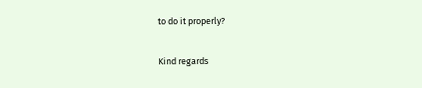to do it properly?

Kind regards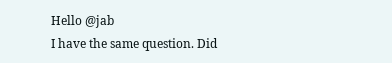Hello @jab
I have the same question. Did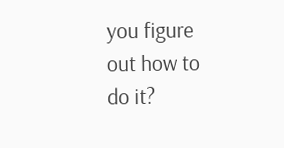you figure out how to do it?